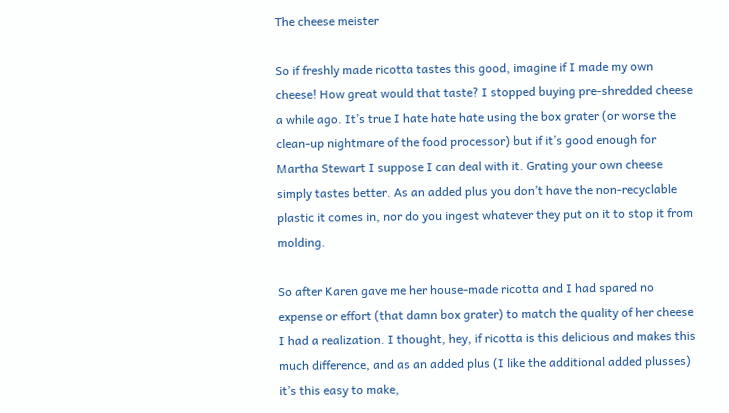The cheese meister

So if freshly made ricotta tastes this good, imagine if I made my own cheese! How great would that taste? I stopped buying pre-shredded cheese a while ago. It’s true I hate hate hate using the box grater (or worse the clean-up nightmare of the food processor) but if it’s good enough for Martha Stewart I suppose I can deal with it. Grating your own cheese simply tastes better. As an added plus you don’t have the non-recyclable plastic it comes in, nor do you ingest whatever they put on it to stop it from molding.

So after Karen gave me her house-made ricotta and I had spared no expense or effort (that damn box grater) to match the quality of her cheese I had a realization. I thought, hey, if ricotta is this delicious and makes this much difference, and as an added plus (I like the additional added plusses) it’s this easy to make,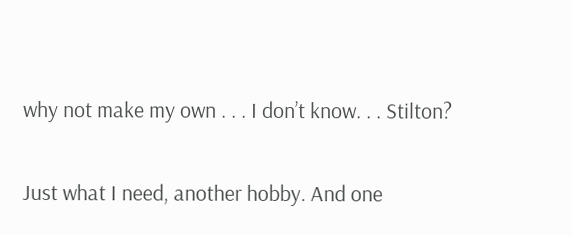why not make my own . . . I don’t know. . . Stilton?

Just what I need, another hobby. And one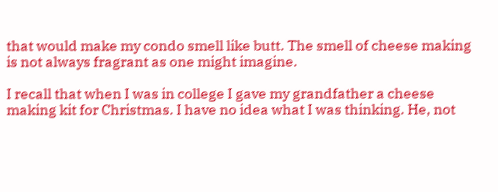that would make my condo smell like butt. The smell of cheese making is not always fragrant as one might imagine.

I recall that when I was in college I gave my grandfather a cheese making kit for Christmas. I have no idea what I was thinking. He, not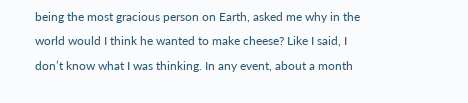being the most gracious person on Earth, asked me why in the world would I think he wanted to make cheese? Like I said, I don’t know what I was thinking. In any event, about a month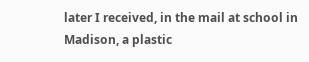later I received, in the mail at school in Madison, a plastic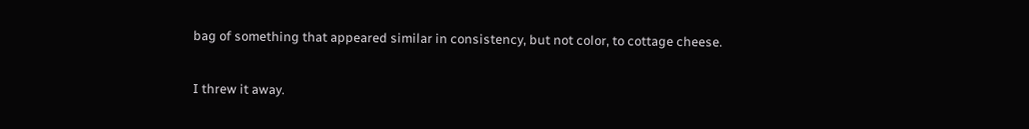bag of something that appeared similar in consistency, but not color, to cottage cheese.

I threw it away.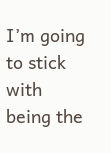I’m going to stick with being the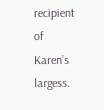recipient of Karen’s largess.